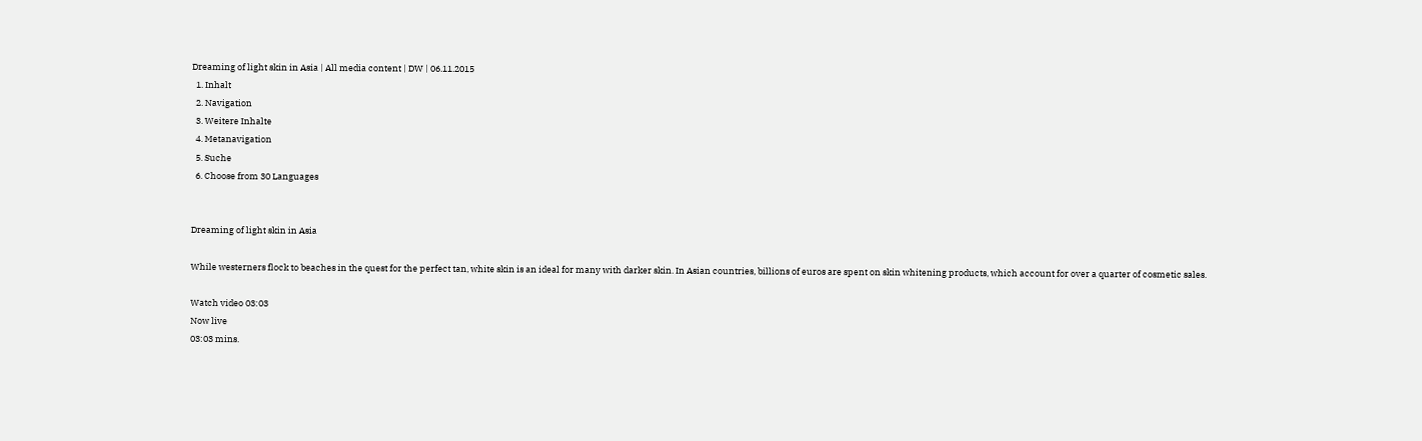Dreaming of light skin in Asia | All media content | DW | 06.11.2015
  1. Inhalt
  2. Navigation
  3. Weitere Inhalte
  4. Metanavigation
  5. Suche
  6. Choose from 30 Languages


Dreaming of light skin in Asia

While westerners flock to beaches in the quest for the perfect tan, white skin is an ideal for many with darker skin. In Asian countries, billions of euros are spent on skin whitening products, which account for over a quarter of cosmetic sales.

Watch video 03:03
Now live
03:03 mins.